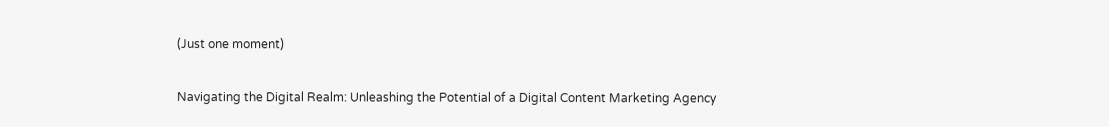(Just one moment)

Navigating the Digital Realm: Unleashing the Potential of a Digital Content Marketing Agency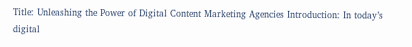Title: Unleashing the Power of Digital Content Marketing Agencies Introduction: In today’s digital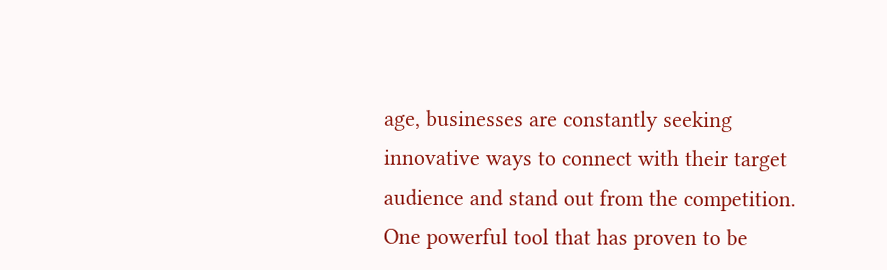age, businesses are constantly seeking innovative ways to connect with their target audience and stand out from the competition. One powerful tool that has proven to be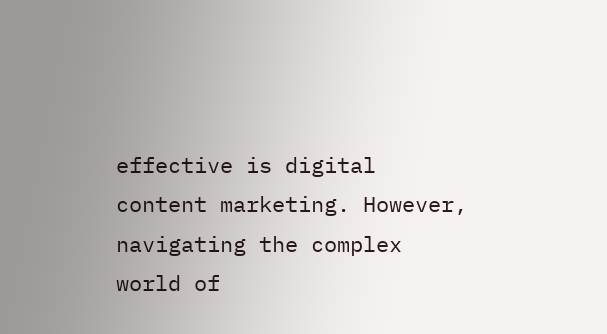effective is digital content marketing. However, navigating the complex world of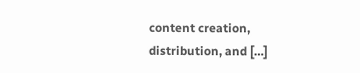content creation, distribution, and […]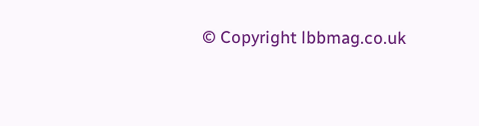© Copyright lbbmag.co.uk